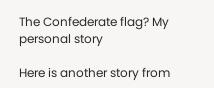The Confederate flag? My personal story

Here is another story from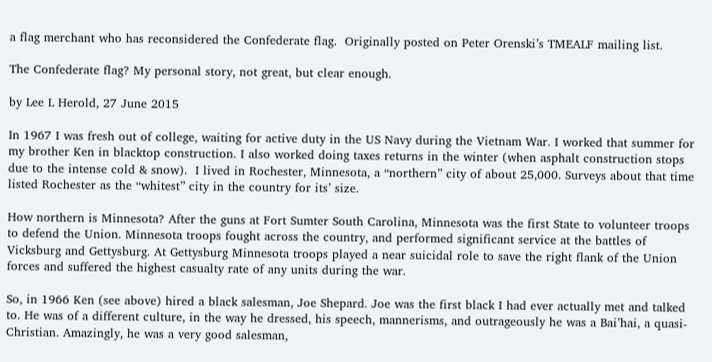a flag merchant who has reconsidered the Confederate flag.  Originally posted on Peter Orenski’s TMEALF mailing list.

The Confederate flag? My personal story, not great, but clear enough.

by Lee L Herold, 27 June 2015

In 1967 I was fresh out of college, waiting for active duty in the US Navy during the Vietnam War. I worked that summer for my brother Ken in blacktop construction. I also worked doing taxes returns in the winter (when asphalt construction stops due to the intense cold & snow).  I lived in Rochester, Minnesota, a “northern” city of about 25,000. Surveys about that time listed Rochester as the “whitest” city in the country for its’ size.

How northern is Minnesota? After the guns at Fort Sumter South Carolina, Minnesota was the first State to volunteer troops to defend the Union. Minnesota troops fought across the country, and performed significant service at the battles of Vicksburg and Gettysburg. At Gettysburg Minnesota troops played a near suicidal role to save the right flank of the Union forces and suffered the highest casualty rate of any units during the war.

So, in 1966 Ken (see above) hired a black salesman, Joe Shepard. Joe was the first black I had ever actually met and talked to. He was of a different culture, in the way he dressed, his speech, mannerisms, and outrageously he was a Bai’hai, a quasi-Christian. Amazingly, he was a very good salesman,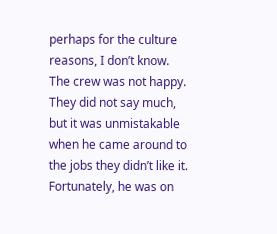perhaps for the culture reasons, I don’t know. The crew was not happy. They did not say much, but it was unmistakable when he came around to the jobs they didn’t like it. Fortunately, he was on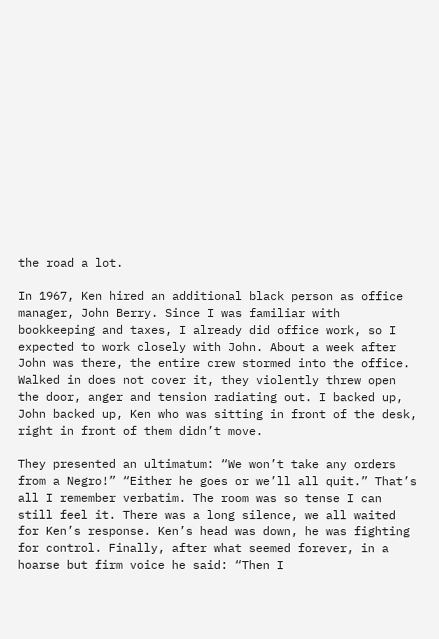the road a lot.

In 1967, Ken hired an additional black person as office manager, John Berry. Since I was familiar with bookkeeping and taxes, I already did office work, so I expected to work closely with John. About a week after John was there, the entire crew stormed into the office. Walked in does not cover it, they violently threw open the door, anger and tension radiating out. I backed up, John backed up, Ken who was sitting in front of the desk, right in front of them didn’t move.

They presented an ultimatum: “We won’t take any orders from a Negro!” “Either he goes or we’ll all quit.” That’s all I remember verbatim. The room was so tense I can still feel it. There was a long silence, we all waited for Ken’s response. Ken’s head was down, he was fighting for control. Finally, after what seemed forever, in a hoarse but firm voice he said: “Then I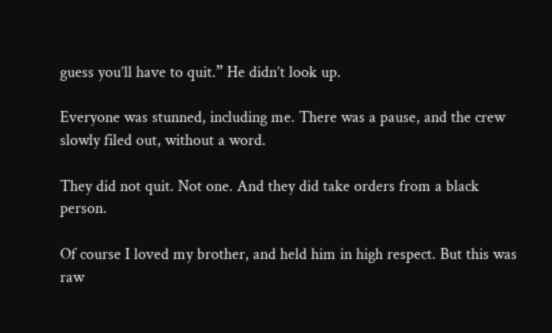guess you’ll have to quit.” He didn’t look up.

Everyone was stunned, including me. There was a pause, and the crew slowly filed out, without a word.

They did not quit. Not one. And they did take orders from a black person.

Of course I loved my brother, and held him in high respect. But this was raw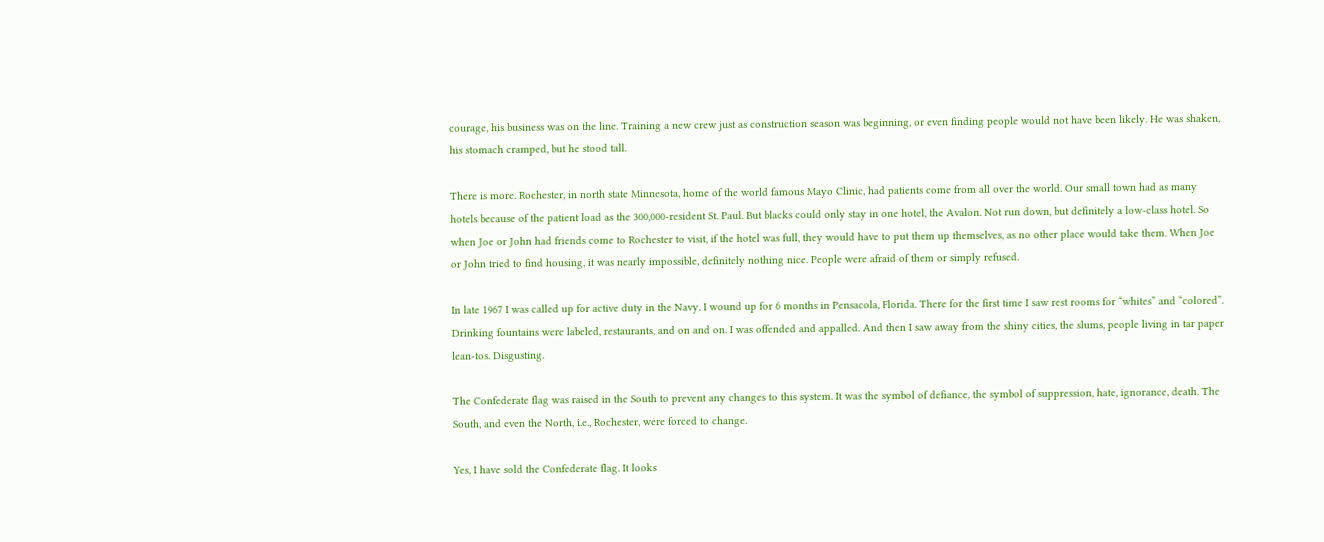courage, his business was on the line. Training a new crew just as construction season was beginning, or even finding people would not have been likely. He was shaken, his stomach cramped, but he stood tall.

There is more. Rochester, in north state Minnesota, home of the world famous Mayo Clinic, had patients come from all over the world. Our small town had as many hotels because of the patient load as the 300,000-resident St. Paul. But blacks could only stay in one hotel, the Avalon. Not run down, but definitely a low-class hotel. So when Joe or John had friends come to Rochester to visit, if the hotel was full, they would have to put them up themselves, as no other place would take them. When Joe or John tried to find housing, it was nearly impossible, definitely nothing nice. People were afraid of them or simply refused.

In late 1967 I was called up for active duty in the Navy. I wound up for 6 months in Pensacola, Florida. There for the first time I saw rest rooms for “whites” and “colored”. Drinking fountains were labeled, restaurants, and on and on. I was offended and appalled. And then I saw away from the shiny cities, the slums, people living in tar paper lean-tos. Disgusting.

The Confederate flag was raised in the South to prevent any changes to this system. It was the symbol of defiance, the symbol of suppression, hate, ignorance, death. The South, and even the North, i.e., Rochester, were forced to change.

Yes, I have sold the Confederate flag. It looks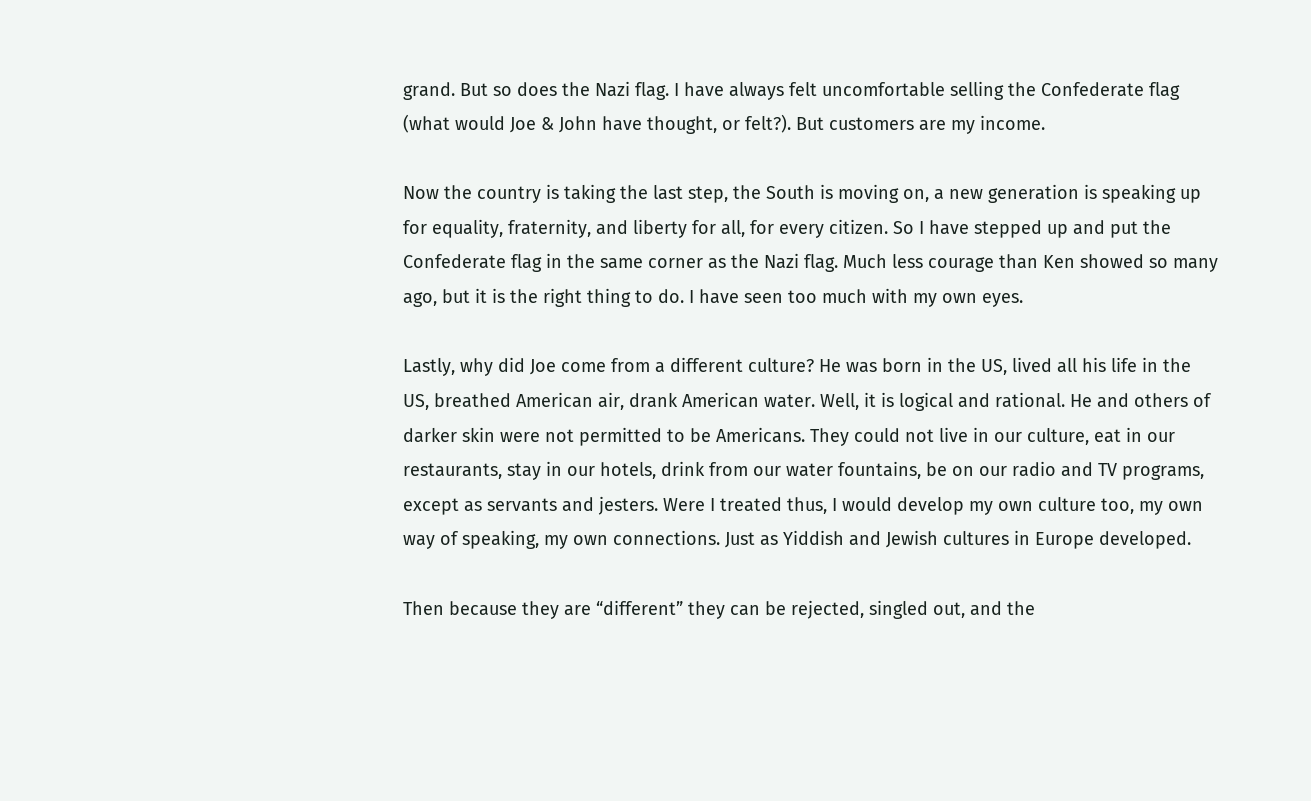grand. But so does the Nazi flag. I have always felt uncomfortable selling the Confederate flag (what would Joe & John have thought, or felt?). But customers are my income.

Now the country is taking the last step, the South is moving on, a new generation is speaking up for equality, fraternity, and liberty for all, for every citizen. So I have stepped up and put the Confederate flag in the same corner as the Nazi flag. Much less courage than Ken showed so many ago, but it is the right thing to do. I have seen too much with my own eyes.

Lastly, why did Joe come from a different culture? He was born in the US, lived all his life in the US, breathed American air, drank American water. Well, it is logical and rational. He and others of darker skin were not permitted to be Americans. They could not live in our culture, eat in our restaurants, stay in our hotels, drink from our water fountains, be on our radio and TV programs, except as servants and jesters. Were I treated thus, I would develop my own culture too, my own way of speaking, my own connections. Just as Yiddish and Jewish cultures in Europe developed.

Then because they are “different” they can be rejected, singled out, and the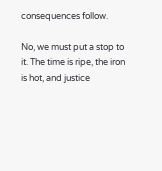consequences follow.

No, we must put a stop to it. The time is ripe, the iron is hot, and justice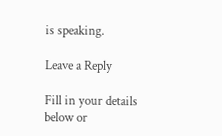is speaking.

Leave a Reply

Fill in your details below or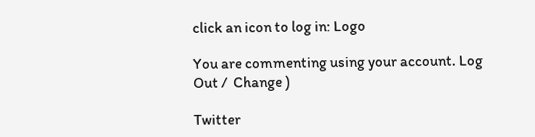click an icon to log in: Logo

You are commenting using your account. Log Out /  Change )

Twitter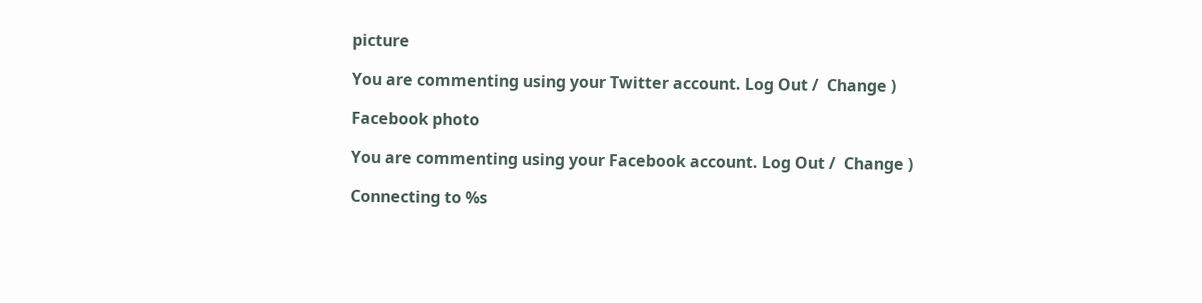picture

You are commenting using your Twitter account. Log Out /  Change )

Facebook photo

You are commenting using your Facebook account. Log Out /  Change )

Connecting to %s